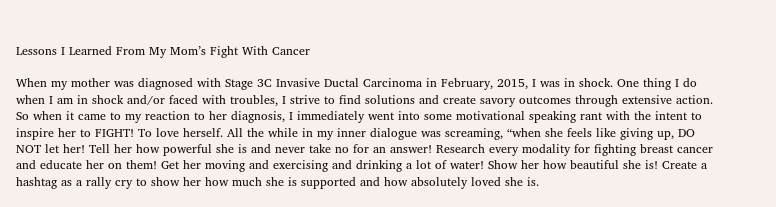Lessons I Learned From My Mom’s Fight With Cancer

When my mother was diagnosed with Stage 3C Invasive Ductal Carcinoma in February, 2015, I was in shock. One thing I do when I am in shock and/or faced with troubles, I strive to find solutions and create savory outcomes through extensive action. So when it came to my reaction to her diagnosis, I immediately went into some motivational speaking rant with the intent to inspire her to FIGHT! To love herself. All the while in my inner dialogue was screaming, “when she feels like giving up, DO NOT let her! Tell her how powerful she is and never take no for an answer! Research every modality for fighting breast cancer and educate her on them! Get her moving and exercising and drinking a lot of water! Show her how beautiful she is! Create a hashtag as a rally cry to show her how much she is supported and how absolutely loved she is.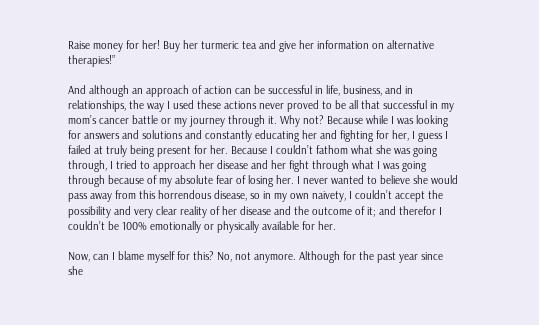Raise money for her! Buy her turmeric tea and give her information on alternative therapies!”

And although an approach of action can be successful in life, business, and in relationships, the way I used these actions never proved to be all that successful in my mom’s cancer battle or my journey through it. Why not? Because while I was looking for answers and solutions and constantly educating her and fighting for her, I guess I failed at truly being present for her. Because I couldn’t fathom what she was going through, I tried to approach her disease and her fight through what I was going through because of my absolute fear of losing her. I never wanted to believe she would pass away from this horrendous disease, so in my own naivety, I couldn’t accept the possibility and very clear reality of her disease and the outcome of it; and therefor I couldn’t be 100% emotionally or physically available for her.

Now, can I blame myself for this? No, not anymore. Although for the past year since she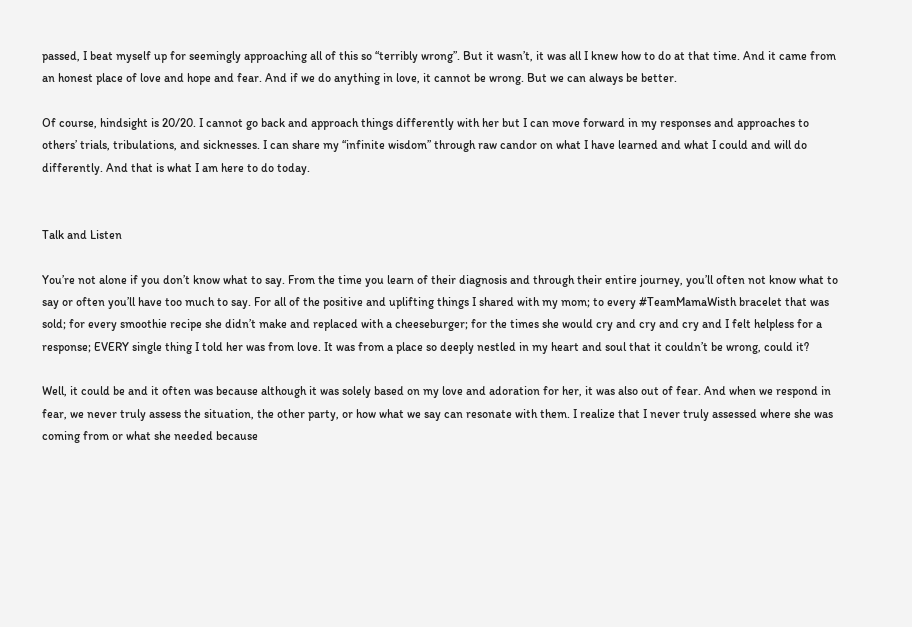passed, I beat myself up for seemingly approaching all of this so “terribly wrong”. But it wasn’t, it was all I knew how to do at that time. And it came from an honest place of love and hope and fear. And if we do anything in love, it cannot be wrong. But we can always be better.

Of course, hindsight is 20/20. I cannot go back and approach things differently with her but I can move forward in my responses and approaches to others’ trials, tribulations, and sicknesses. I can share my “infinite wisdom” through raw candor on what I have learned and what I could and will do differently. And that is what I am here to do today.


Talk and Listen

You’re not alone if you don’t know what to say. From the time you learn of their diagnosis and through their entire journey, you’ll often not know what to say or often you’ll have too much to say. For all of the positive and uplifting things I shared with my mom; to every #TeamMamaWisth bracelet that was sold; for every smoothie recipe she didn’t make and replaced with a cheeseburger; for the times she would cry and cry and cry and I felt helpless for a response; EVERY single thing I told her was from love. It was from a place so deeply nestled in my heart and soul that it couldn’t be wrong, could it?

Well, it could be and it often was because although it was solely based on my love and adoration for her, it was also out of fear. And when we respond in fear, we never truly assess the situation, the other party, or how what we say can resonate with them. I realize that I never truly assessed where she was coming from or what she needed because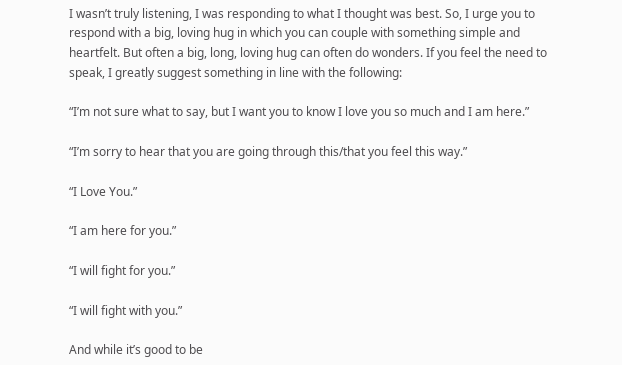I wasn’t truly listening, I was responding to what I thought was best. So, I urge you to respond with a big, loving hug in which you can couple with something simple and heartfelt. But often a big, long, loving hug can often do wonders. If you feel the need to speak, I greatly suggest something in line with the following:

“I’m not sure what to say, but I want you to know I love you so much and I am here.”

“I’m sorry to hear that you are going through this/that you feel this way.”

“I Love You.”

“I am here for you.”

“I will fight for you.”

“I will fight with you.”

And while it’s good to be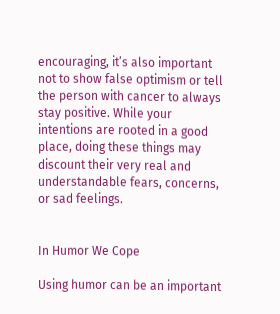encouraging, it’s also important not to show false optimism or tell the person with cancer to always stay positive. While your intentions are rooted in a good place, doing these things may discount their very real and understandable fears, concerns, or sad feelings.


In Humor We Cope

Using humor can be an important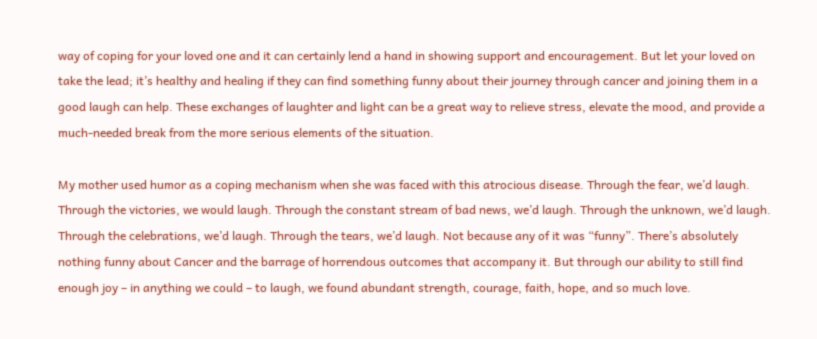way of coping for your loved one and it can certainly lend a hand in showing support and encouragement. But let your loved on take the lead; it’s healthy and healing if they can find something funny about their journey through cancer and joining them in a good laugh can help. These exchanges of laughter and light can be a great way to relieve stress, elevate the mood, and provide a much-needed break from the more serious elements of the situation.

My mother used humor as a coping mechanism when she was faced with this atrocious disease. Through the fear, we’d laugh. Through the victories, we would laugh. Through the constant stream of bad news, we’d laugh. Through the unknown, we’d laugh. Through the celebrations, we’d laugh. Through the tears, we’d laugh. Not because any of it was “funny”. There’s absolutely nothing funny about Cancer and the barrage of horrendous outcomes that accompany it. But through our ability to still find enough joy – in anything we could – to laugh, we found abundant strength, courage, faith, hope, and so much love.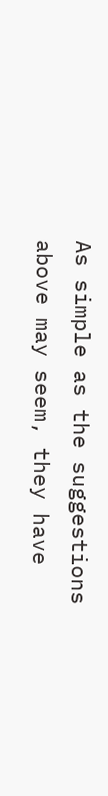As simple as the suggestions above may seem, they have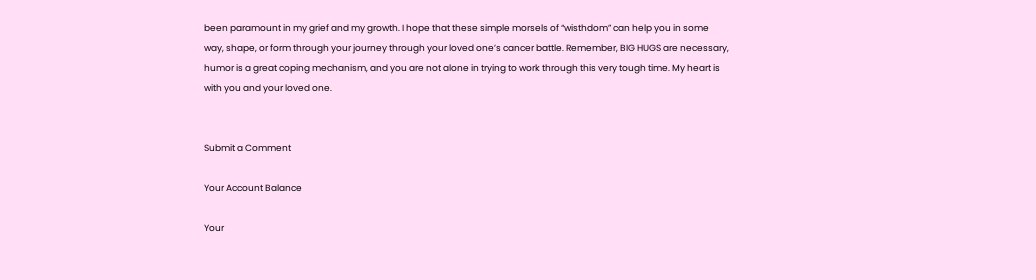been paramount in my grief and my growth. I hope that these simple morsels of “wisthdom” can help you in some way, shape, or form through your journey through your loved one’s cancer battle. Remember, BIG HUGS are necessary, humor is a great coping mechanism, and you are not alone in trying to work through this very tough time. My heart is with you and your loved one.


Submit a Comment

Your Account Balance

Your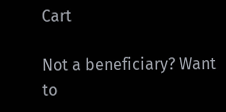Cart

Not a beneficiary? Want to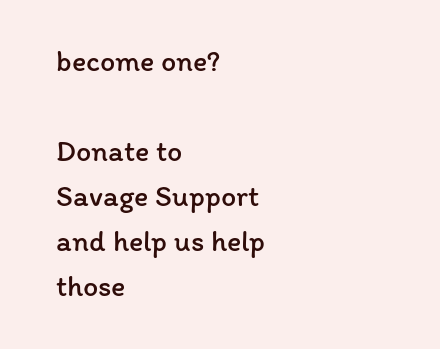become one?

Donate to Savage Support and help us help those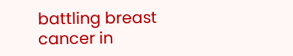battling breast cancer in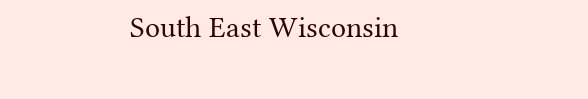South East Wisconsin